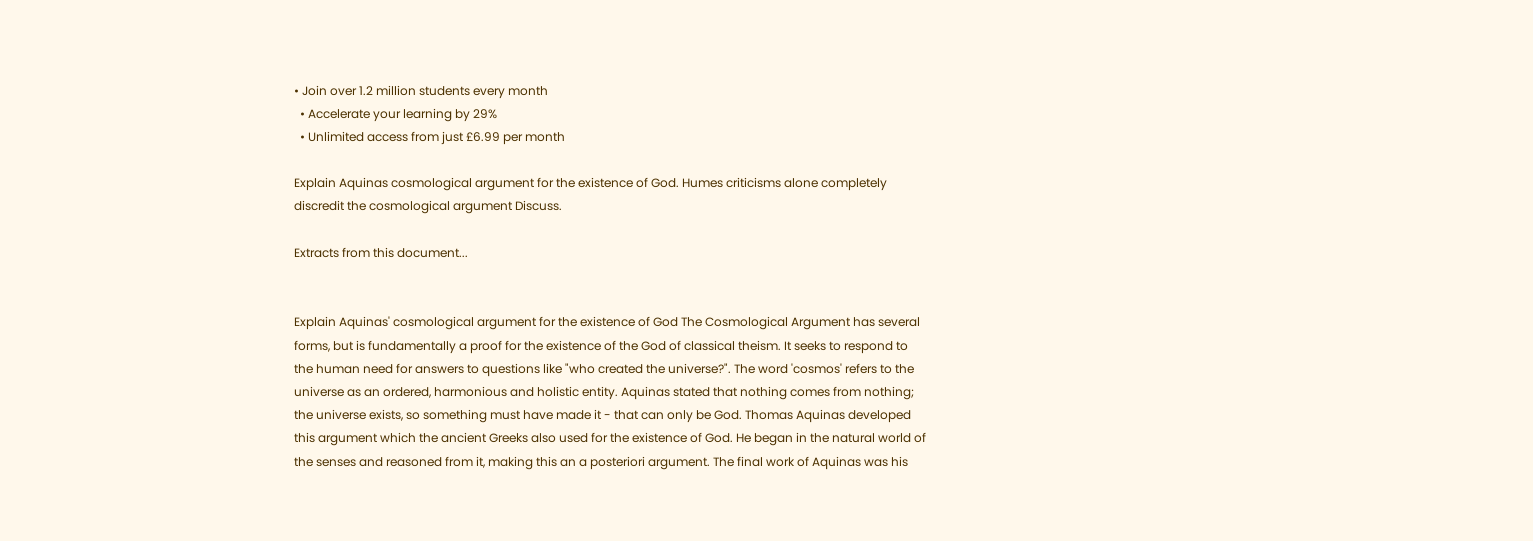• Join over 1.2 million students every month
  • Accelerate your learning by 29%
  • Unlimited access from just £6.99 per month

Explain Aquinas cosmological argument for the existence of God. Humes criticisms alone completely discredit the cosmological argument Discuss.

Extracts from this document...


Explain Aquinas' cosmological argument for the existence of God The Cosmological Argument has several forms, but is fundamentally a proof for the existence of the God of classical theism. It seeks to respond to the human need for answers to questions like "who created the universe?". The word 'cosmos' refers to the universe as an ordered, harmonious and holistic entity. Aquinas stated that nothing comes from nothing; the universe exists, so something must have made it - that can only be God. Thomas Aquinas developed this argument which the ancient Greeks also used for the existence of God. He began in the natural world of the senses and reasoned from it, making this an a posteriori argument. The final work of Aquinas was his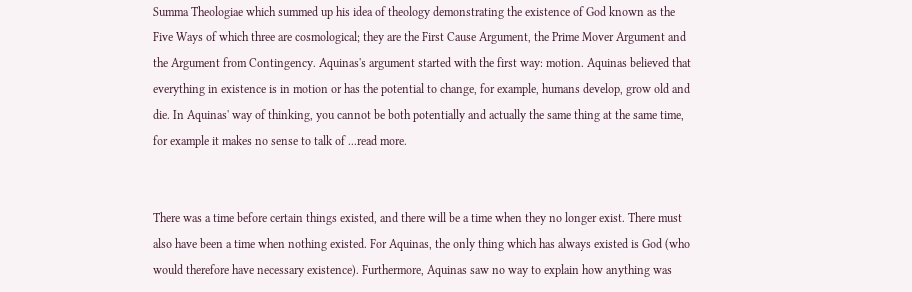Summa Theologiae which summed up his idea of theology demonstrating the existence of God known as the Five Ways of which three are cosmological; they are the First Cause Argument, the Prime Mover Argument and the Argument from Contingency. Aquinas's argument started with the first way: motion. Aquinas believed that everything in existence is in motion or has the potential to change, for example, humans develop, grow old and die. In Aquinas' way of thinking, you cannot be both potentially and actually the same thing at the same time, for example it makes no sense to talk of ...read more.


There was a time before certain things existed, and there will be a time when they no longer exist. There must also have been a time when nothing existed. For Aquinas, the only thing which has always existed is God (who would therefore have necessary existence). Furthermore, Aquinas saw no way to explain how anything was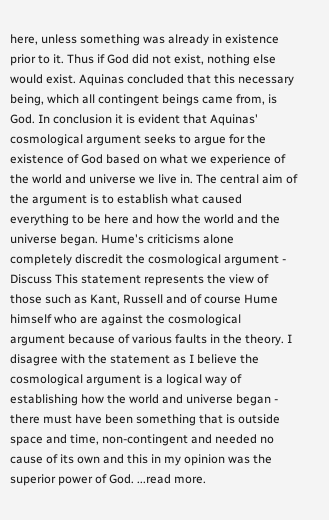here, unless something was already in existence prior to it. Thus if God did not exist, nothing else would exist. Aquinas concluded that this necessary being, which all contingent beings came from, is God. In conclusion it is evident that Aquinas' cosmological argument seeks to argue for the existence of God based on what we experience of the world and universe we live in. The central aim of the argument is to establish what caused everything to be here and how the world and the universe began. Hume's criticisms alone completely discredit the cosmological argument - Discuss This statement represents the view of those such as Kant, Russell and of course Hume himself who are against the cosmological argument because of various faults in the theory. I disagree with the statement as I believe the cosmological argument is a logical way of establishing how the world and universe began - there must have been something that is outside space and time, non-contingent and needed no cause of its own and this in my opinion was the superior power of God. ...read more.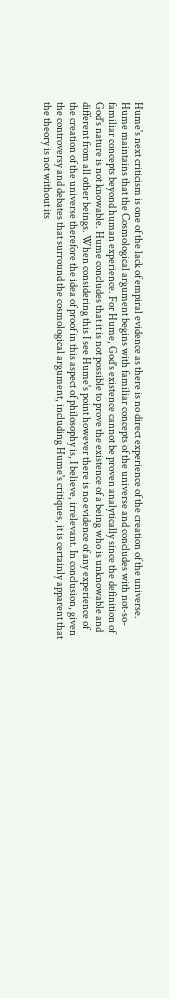Hume's next criticism is one of the lack of empiral evidence as there is no direct experience of the creation of the universe. Hume maintains that the Cosmological argument begins with familiar concepts of the universe and concludes with not-so-familiar concepts beyond human experience. For Hume, God's existence cannot be proven analytically since the definition of God's nature is not knowable. Hume concludes that it is not possible to prove the existence of a being who is unknowable and different from all other beings. When considering this I see Hume's point however there is no evidence of any experience of the creation of the universe therefore the idea of proof in this aspect of philosophy is, I believe, irrelevant. In conclusion, given the controversy and debates that surround the cosmological argument, including Hume's critiques, it is certainly apparent that the theory is not without its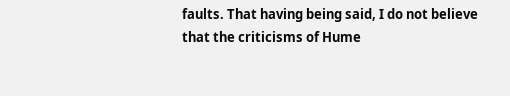faults. That having being said, I do not believe that the criticisms of Hume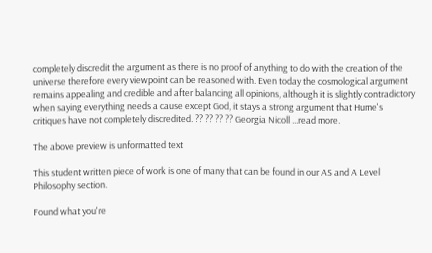completely discredit the argument as there is no proof of anything to do with the creation of the universe therefore every viewpoint can be reasoned with. Even today the cosmological argument remains appealing and credible and after balancing all opinions, although it is slightly contradictory when saying everything needs a cause except God, it stays a strong argument that Hume's critiques have not completely discredited. ?? ?? ?? ?? Georgia Nicoll ...read more.

The above preview is unformatted text

This student written piece of work is one of many that can be found in our AS and A Level Philosophy section.

Found what you're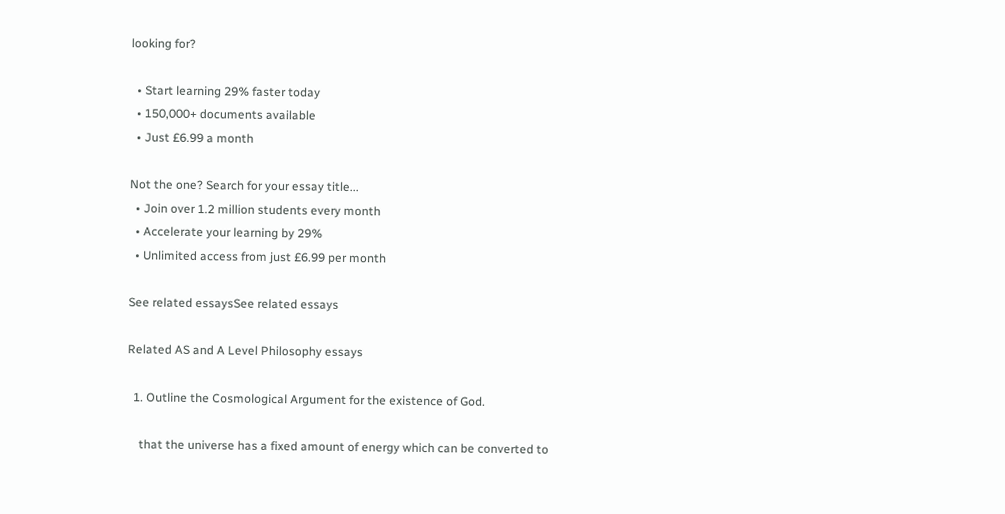looking for?

  • Start learning 29% faster today
  • 150,000+ documents available
  • Just £6.99 a month

Not the one? Search for your essay title...
  • Join over 1.2 million students every month
  • Accelerate your learning by 29%
  • Unlimited access from just £6.99 per month

See related essaysSee related essays

Related AS and A Level Philosophy essays

  1. Outline the Cosmological Argument for the existence of God.

    that the universe has a fixed amount of energy which can be converted to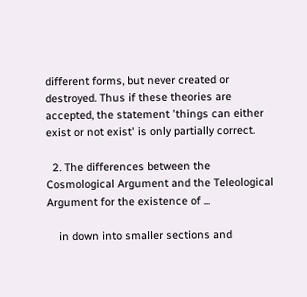different forms, but never created or destroyed. Thus if these theories are accepted, the statement 'things can either exist or not exist' is only partially correct.

  2. The differences between the Cosmological Argument and the Teleological Argument for the existence of ...

    in down into smaller sections and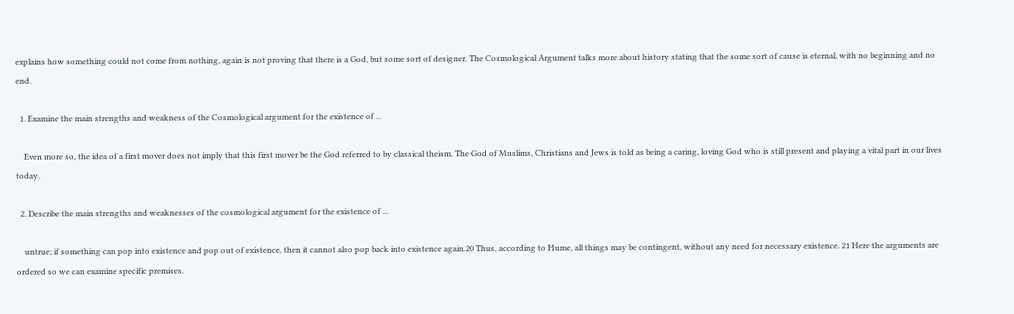explains how something could not come from nothing, again is not proving that there is a God, but some sort of designer. The Cosmological Argument talks more about history stating that the some sort of cause is eternal, with no beginning and no end.

  1. Examine the main strengths and weakness of the Cosmological argument for the existence of ...

    Even more so, the idea of a first mover does not imply that this first mover be the God referred to by classical theism. The God of Muslims, Christians and Jews is told as being a caring, loving God who is still present and playing a vital part in our lives today.

  2. Describe the main strengths and weaknesses of the cosmological argument for the existence of ...

    untrue; if something can pop into existence and pop out of existence, then it cannot also pop back into existence again.20 Thus, according to Hume, all things may be contingent, without any need for necessary existence. 21 Here the arguments are ordered so we can examine specific premises.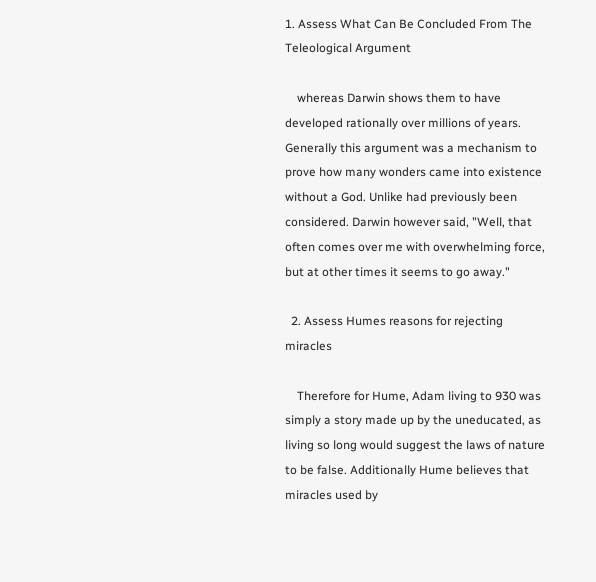1. Assess What Can Be Concluded From The Teleological Argument

    whereas Darwin shows them to have developed rationally over millions of years. Generally this argument was a mechanism to prove how many wonders came into existence without a God. Unlike had previously been considered. Darwin however said, "Well, that often comes over me with overwhelming force, but at other times it seems to go away."

  2. Assess Humes reasons for rejecting miracles

    Therefore for Hume, Adam living to 930 was simply a story made up by the uneducated, as living so long would suggest the laws of nature to be false. Additionally Hume believes that miracles used by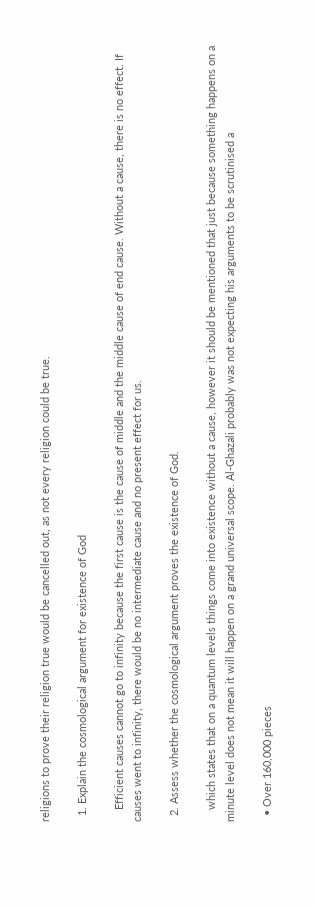religions to prove their religion true would be cancelled out, as not every religion could be true.

  1. Explain the cosmological argument for existence of God

    Efficient causes cannot go to infinity because the first cause is the cause of middle and the middle cause of end cause. Without a cause, there is no effect. If causes went to infinity, there would be no intermediate cause and no present effect for us.

  2. Assess whether the cosmological argument proves the existence of God.

    which states that on a quantum levels things come into existence without a cause, however it should be mentioned that just because something happens on a minute level does not mean it will happen on a grand universal scope. Al-Ghazali probably was not expecting his arguments to be scrutinised a

  • Over 160,000 pieces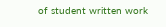of student written work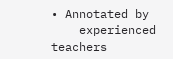• Annotated by
    experienced teachers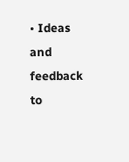• Ideas and feedback to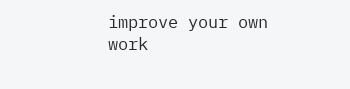improve your own work